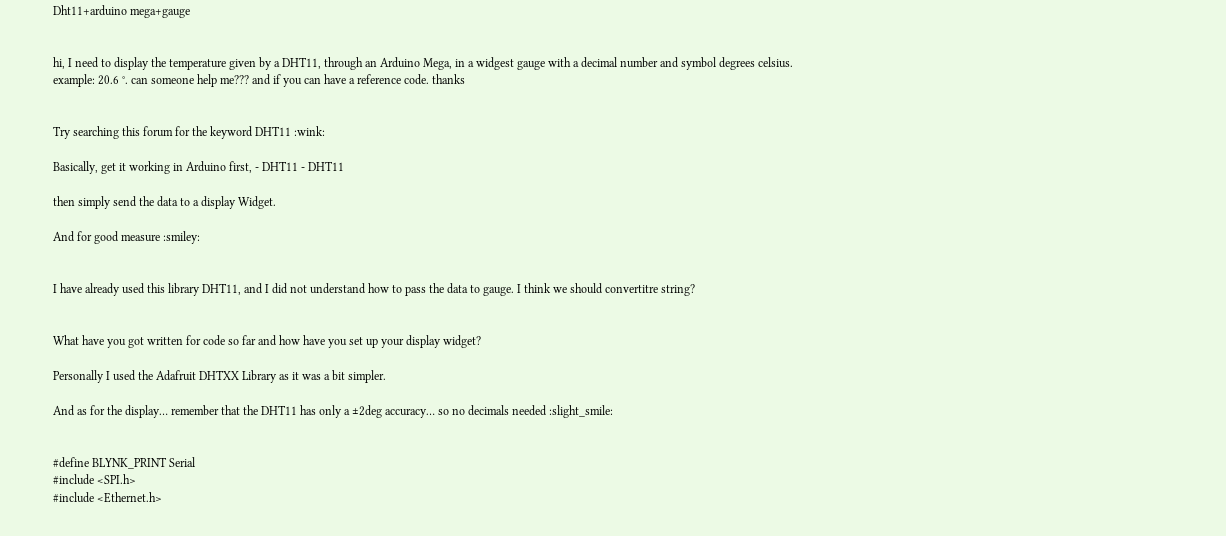Dht11+arduino mega+gauge


hi, I need to display the temperature given by a DHT11, through an Arduino Mega, in a widgest gauge with a decimal number and symbol degrees celsius. example: 20.6 °. can someone help me??? and if you can have a reference code. thanks


Try searching this forum for the keyword DHT11 :wink:

Basically, get it working in Arduino first, - DHT11 - DHT11

then simply send the data to a display Widget.

And for good measure :smiley:


I have already used this library DHT11, and I did not understand how to pass the data to gauge. I think we should convertitre string?


What have you got written for code so far and how have you set up your display widget?

Personally I used the Adafruit DHTXX Library as it was a bit simpler.

And as for the display… remember that the DHT11 has only a ±2deg accuracy… so no decimals needed :slight_smile:


#define BLYNK_PRINT Serial
#include <SPI.h>
#include <Ethernet.h>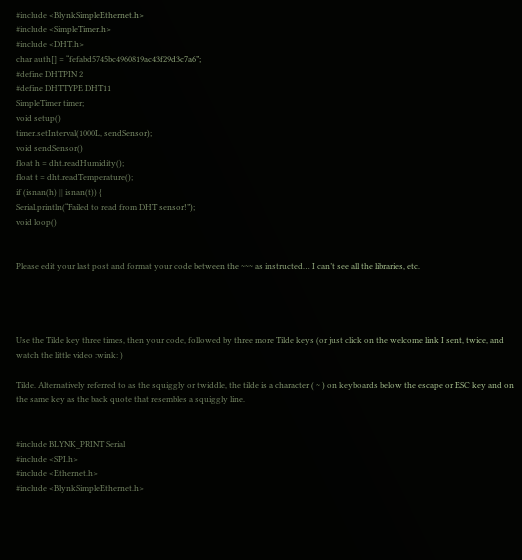#include <BlynkSimpleEthernet.h>
#include <SimpleTimer.h>
#include <DHT.h>
char auth[] = “fefabd5745bc4960819ac43f29d3c7a6”;
#define DHTPIN 2
#define DHTTYPE DHT11
SimpleTimer timer;
void setup()
timer.setInterval(1000L, sendSensor);
void sendSensor()
float h = dht.readHumidity();
float t = dht.readTemperature();
if (isnan(h) || isnan(t)) {
Serial.println(“Failed to read from DHT sensor!”);
void loop()


Please edit your last post and format your code between the ~~~ as instructed… I can’t see all the libraries, etc.




Use the Tilde key three times, then your code, followed by three more Tilde keys (or just click on the welcome link I sent, twice, and watch the little video :wink: )

Tilde. Alternatively referred to as the squiggly or twiddle, the tilde is a character ( ~ ) on keyboards below the escape or ESC key and on the same key as the back quote that resembles a squiggly line.


#include BLYNK_PRINT Serial
#include <SPI.h>
#include <Ethernet.h>
#include <BlynkSimpleEthernet.h>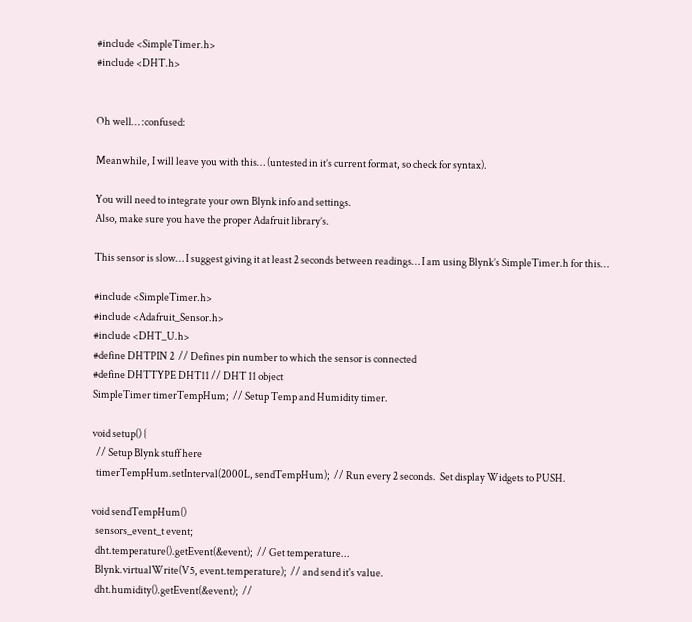#include <SimpleTimer.h>
#include <DHT.h>


Oh well… :confused:

Meanwhile, I will leave you with this… (untested in it’s current format, so check for syntax).

You will need to integrate your own Blynk info and settings.
Also, make sure you have the proper Adafruit library’s.

This sensor is slow… I suggest giving it at least 2 seconds between readings… I am using Blynk’s SimpleTimer.h for this…

#include <SimpleTimer.h>
#include <Adafruit_Sensor.h>
#include <DHT_U.h>
#define DHTPIN 2  // Defines pin number to which the sensor is connected
#define DHTTYPE DHT11 // DHT 11 object
SimpleTimer timerTempHum;  // Setup Temp and Humidity timer.

void setup() {
  // Setup Blynk stuff here
  timerTempHum.setInterval(2000L, sendTempHum);  // Run every 2 seconds.  Set display Widgets to PUSH.

void sendTempHum()
  sensors_event_t event;
  dht.temperature().getEvent(&event);  // Get temperature...
  Blynk.virtualWrite(V5, event.temperature);  // and send it's value.
  dht.humidity().getEvent(&event);  //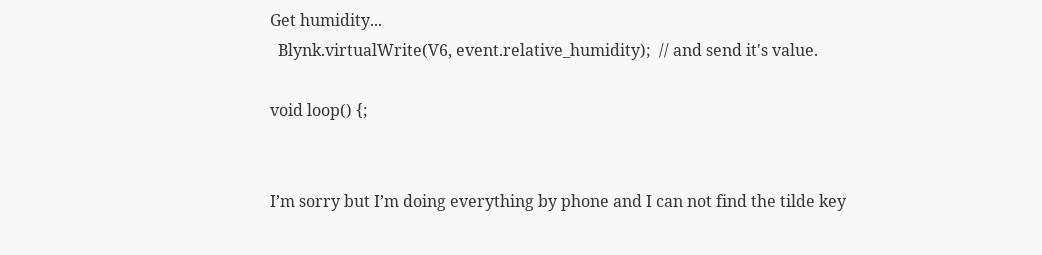Get humidity...
  Blynk.virtualWrite(V6, event.relative_humidity);  // and send it's value.

void loop() {;


I’m sorry but I’m doing everything by phone and I can not find the tilde key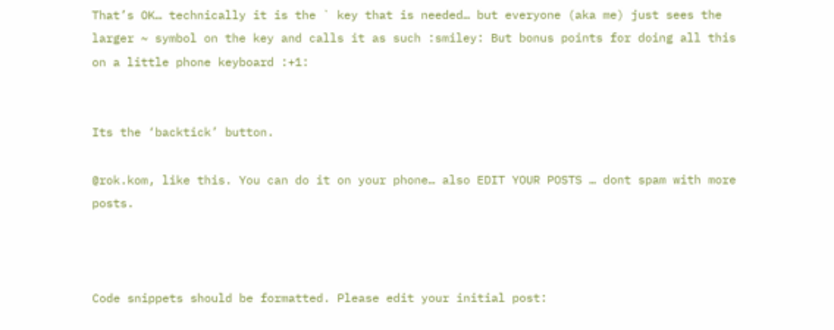That’s OK… technically it is the ` key that is needed… but everyone (aka me) just sees the larger ~ symbol on the key and calls it as such :smiley: But bonus points for doing all this on a little phone keyboard :+1:


Its the ‘backtick’ button.

@rok.kom, like this. You can do it on your phone… also EDIT YOUR POSTS … dont spam with more posts.



Code snippets should be formatted. Please edit your initial post: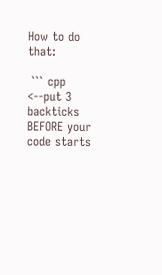How to do that:

 ``` cpp <--put 3 backticks BEFORE your code starts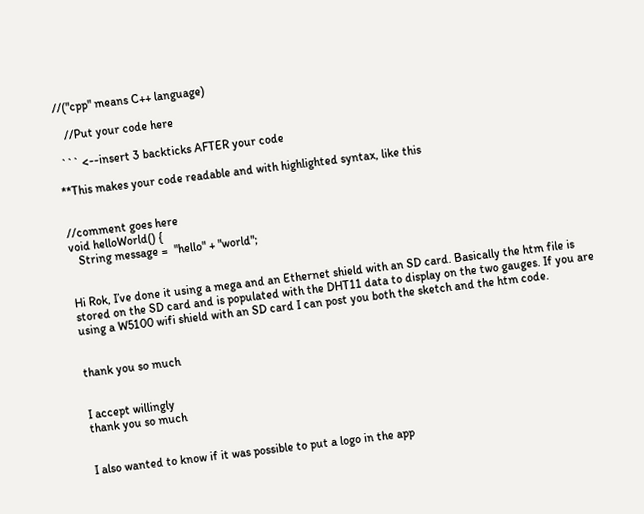//("cpp" means C++ language)

   //Put your code here

 ``` <--insert 3 backticks AFTER your code

**This makes your code readable and with highlighted syntax, like this


//comment goes here
void helloWorld() {
   String message =  "hello" + "world";


Hi Rok, I’ve done it using a mega and an Ethernet shield with an SD card. Basically the htm file is stored on the SD card and is populated with the DHT11 data to display on the two gauges. If you are using a W5100 wifi shield with an SD card I can post you both the sketch and the htm code.


thank you so much


I accept willingly
thank you so much


I also wanted to know if it was possible to put a logo in the app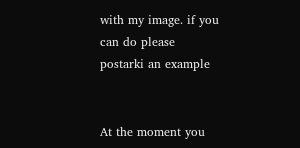with my image. if you can do please postarki an example


At the moment you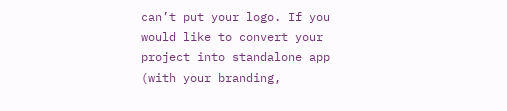can’t put your logo. If you would like to convert your project into standalone app (with your branding,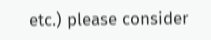etc.) please consider